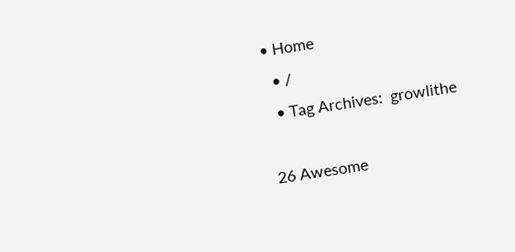• Home
  • /
  • Tag Archives:  growlithe

26 Awesome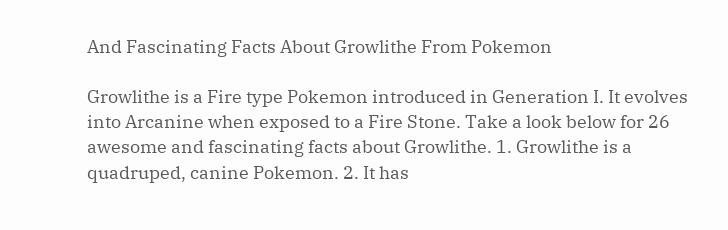And Fascinating Facts About Growlithe From Pokemon

Growlithe is a Fire type Pokemon introduced in Generation I. It evolves into Arcanine when exposed to a Fire Stone. Take a look below for 26 awesome and fascinating facts about Growlithe. 1. Growlithe is a quadruped, canine Pokemon. 2. It has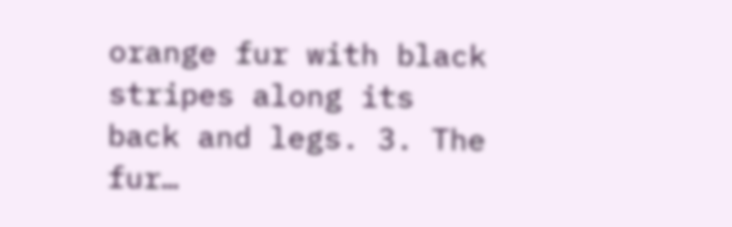orange fur with black stripes along its back and legs. 3. The fur…